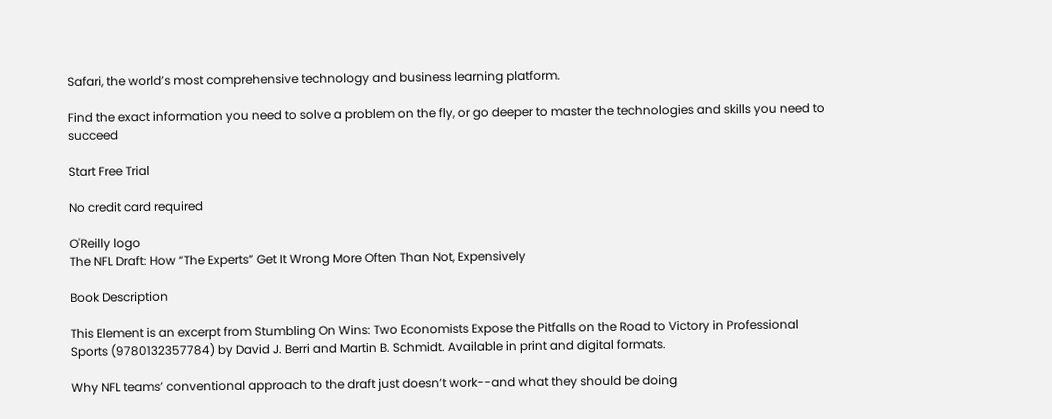Safari, the world’s most comprehensive technology and business learning platform.

Find the exact information you need to solve a problem on the fly, or go deeper to master the technologies and skills you need to succeed

Start Free Trial

No credit card required

O'Reilly logo
The NFL Draft: How “The Experts” Get It Wrong More Often Than Not, Expensively

Book Description

This Element is an excerpt from Stumbling On Wins: Two Economists Expose the Pitfalls on the Road to Victory in Professional Sports (9780132357784) by David J. Berri and Martin B. Schmidt. Available in print and digital formats.

Why NFL teams’ conventional approach to the draft just doesn’t work--and what they should be doing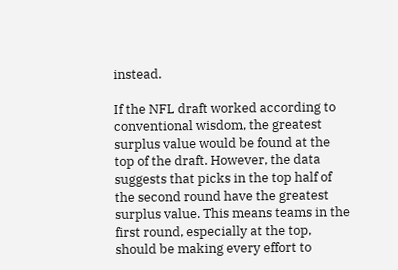instead.

If the NFL draft worked according to conventional wisdom, the greatest surplus value would be found at the top of the draft. However, the data suggests that picks in the top half of the second round have the greatest surplus value. This means teams in the first round, especially at the top, should be making every effort to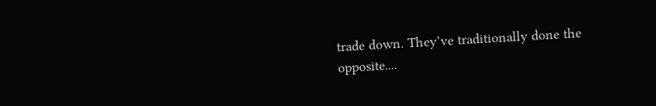trade down. They’ve traditionally done the opposite....